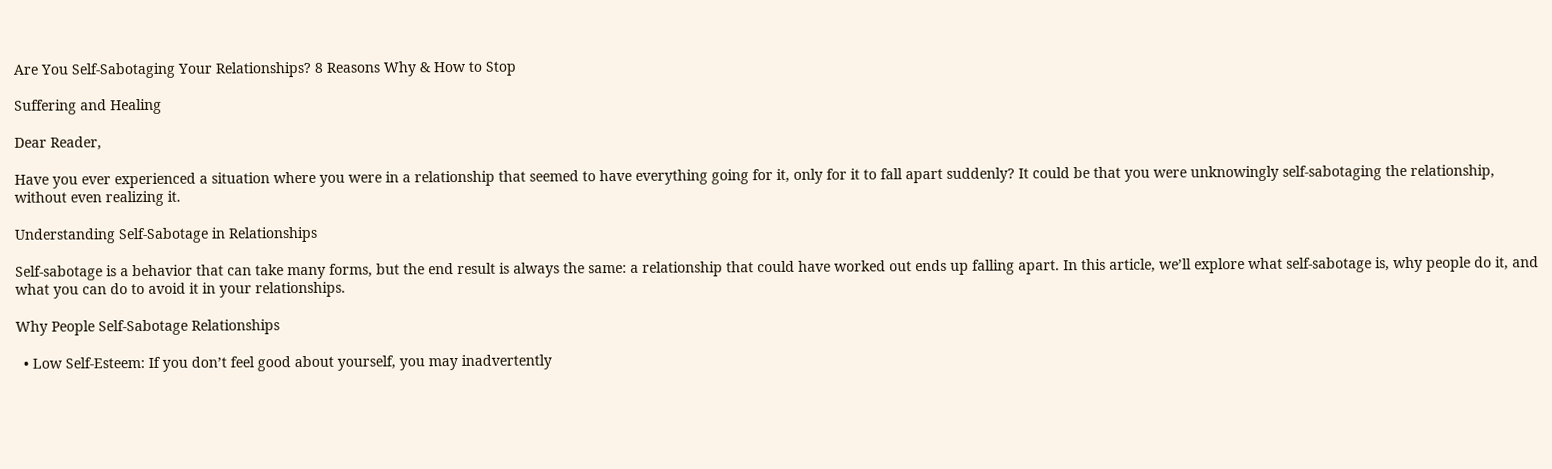Are You Self-Sabotaging Your Relationships? 8 Reasons Why & How to Stop

Suffering and Healing

Dear Reader,

Have you ever experienced a situation where you were in a relationship that seemed to have everything going for it, only for it to fall apart suddenly? It could be that you were unknowingly self-sabotaging the relationship, without even realizing it.

Understanding Self-Sabotage in Relationships

Self-sabotage is a behavior that can take many forms, but the end result is always the same: a relationship that could have worked out ends up falling apart. In this article, we’ll explore what self-sabotage is, why people do it, and what you can do to avoid it in your relationships.

Why People Self-Sabotage Relationships

  • Low Self-Esteem: If you don’t feel good about yourself, you may inadvertently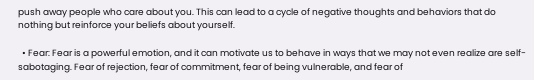push away people who care about you. This can lead to a cycle of negative thoughts and behaviors that do nothing but reinforce your beliefs about yourself.

  • Fear: Fear is a powerful emotion, and it can motivate us to behave in ways that we may not even realize are self-sabotaging. Fear of rejection, fear of commitment, fear of being vulnerable, and fear of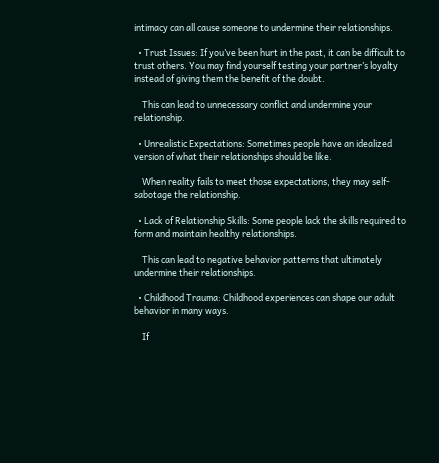intimacy can all cause someone to undermine their relationships.

  • Trust Issues: If you’ve been hurt in the past, it can be difficult to trust others. You may find yourself testing your partner’s loyalty instead of giving them the benefit of the doubt.

    This can lead to unnecessary conflict and undermine your relationship.

  • Unrealistic Expectations: Sometimes people have an idealized version of what their relationships should be like.

    When reality fails to meet those expectations, they may self-sabotage the relationship.

  • Lack of Relationship Skills: Some people lack the skills required to form and maintain healthy relationships.

    This can lead to negative behavior patterns that ultimately undermine their relationships.

  • Childhood Trauma: Childhood experiences can shape our adult behavior in many ways.

    If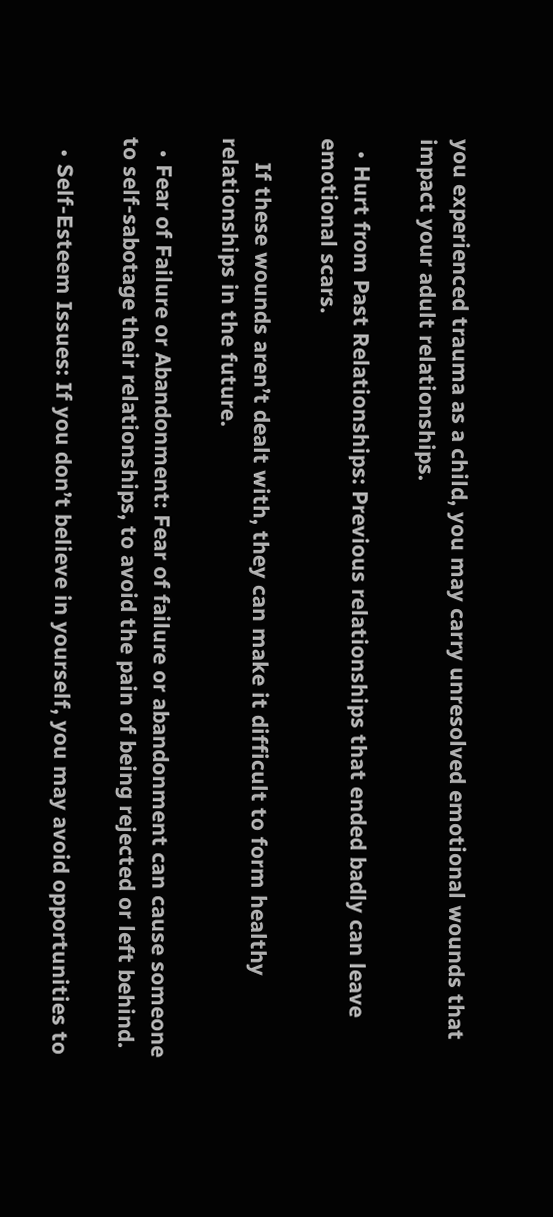you experienced trauma as a child, you may carry unresolved emotional wounds that impact your adult relationships.

  • Hurt from Past Relationships: Previous relationships that ended badly can leave emotional scars.

    If these wounds aren’t dealt with, they can make it difficult to form healthy relationships in the future.

  • Fear of Failure or Abandonment: Fear of failure or abandonment can cause someone to self-sabotage their relationships, to avoid the pain of being rejected or left behind.

  • Self-Esteem Issues: If you don’t believe in yourself, you may avoid opportunities to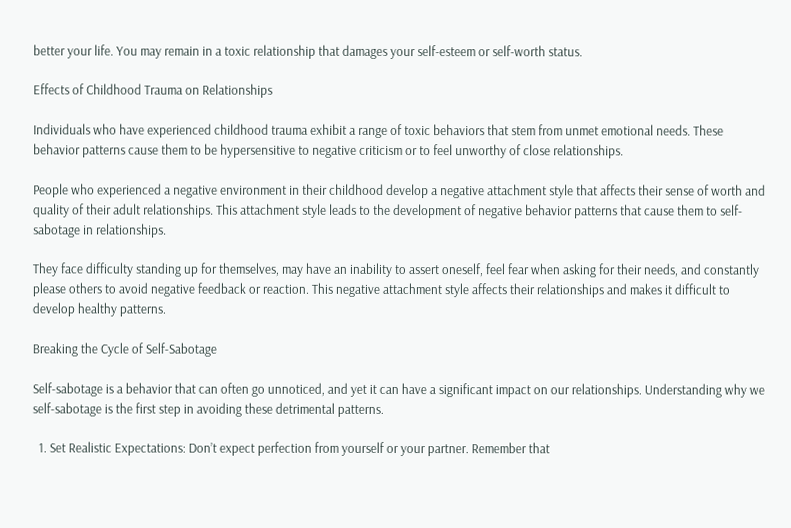better your life. You may remain in a toxic relationship that damages your self-esteem or self-worth status.

Effects of Childhood Trauma on Relationships

Individuals who have experienced childhood trauma exhibit a range of toxic behaviors that stem from unmet emotional needs. These behavior patterns cause them to be hypersensitive to negative criticism or to feel unworthy of close relationships.

People who experienced a negative environment in their childhood develop a negative attachment style that affects their sense of worth and quality of their adult relationships. This attachment style leads to the development of negative behavior patterns that cause them to self-sabotage in relationships.

They face difficulty standing up for themselves, may have an inability to assert oneself, feel fear when asking for their needs, and constantly please others to avoid negative feedback or reaction. This negative attachment style affects their relationships and makes it difficult to develop healthy patterns.

Breaking the Cycle of Self-Sabotage

Self-sabotage is a behavior that can often go unnoticed, and yet it can have a significant impact on our relationships. Understanding why we self-sabotage is the first step in avoiding these detrimental patterns.

  1. Set Realistic Expectations: Don’t expect perfection from yourself or your partner. Remember that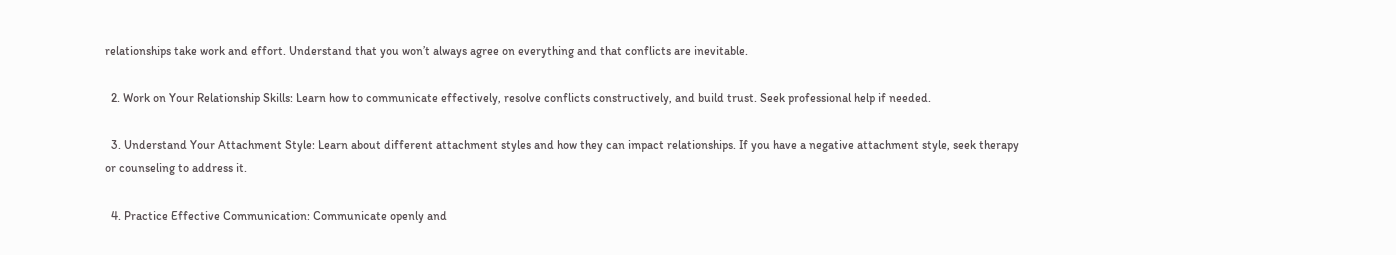relationships take work and effort. Understand that you won’t always agree on everything and that conflicts are inevitable.

  2. Work on Your Relationship Skills: Learn how to communicate effectively, resolve conflicts constructively, and build trust. Seek professional help if needed.

  3. Understand Your Attachment Style: Learn about different attachment styles and how they can impact relationships. If you have a negative attachment style, seek therapy or counseling to address it.

  4. Practice Effective Communication: Communicate openly and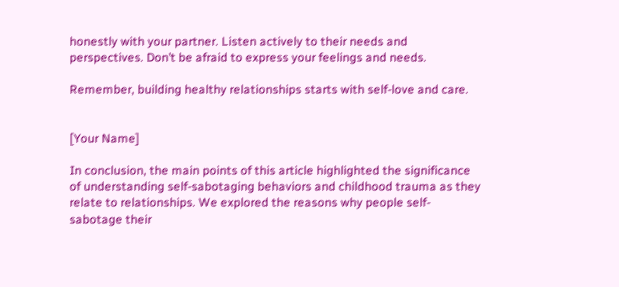honestly with your partner. Listen actively to their needs and perspectives. Don’t be afraid to express your feelings and needs.

Remember, building healthy relationships starts with self-love and care.


[Your Name]

In conclusion, the main points of this article highlighted the significance of understanding self-sabotaging behaviors and childhood trauma as they relate to relationships. We explored the reasons why people self-sabotage their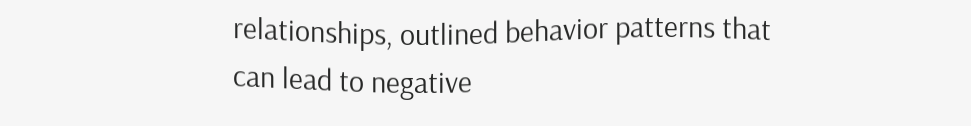relationships, outlined behavior patterns that can lead to negative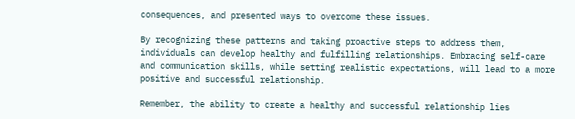consequences, and presented ways to overcome these issues.

By recognizing these patterns and taking proactive steps to address them, individuals can develop healthy and fulfilling relationships. Embracing self-care and communication skills, while setting realistic expectations, will lead to a more positive and successful relationship.

Remember, the ability to create a healthy and successful relationship lies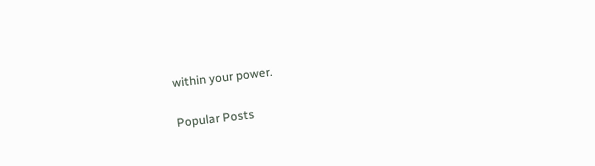within your power.

Popular Posts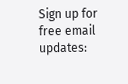Sign up for free email updates: